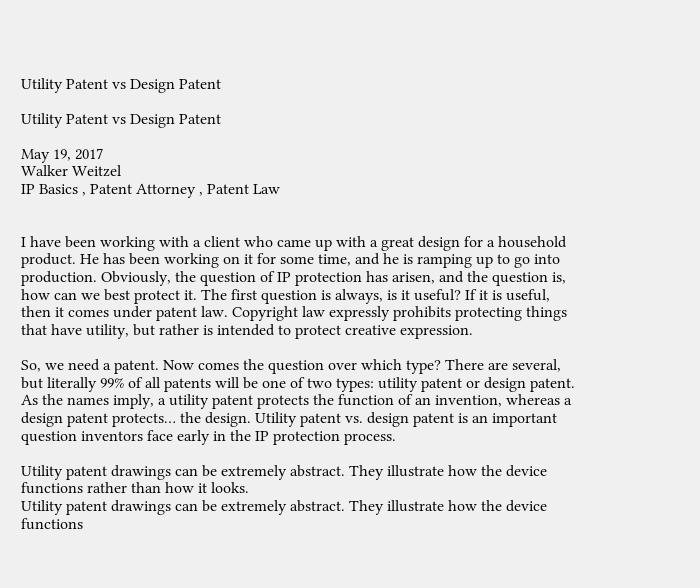Utility Patent vs Design Patent

Utility Patent vs Design Patent

May 19, 2017
Walker Weitzel
IP Basics , Patent Attorney , Patent Law


I have been working with a client who came up with a great design for a household product. He has been working on it for some time, and he is ramping up to go into production. Obviously, the question of IP protection has arisen, and the question is, how can we best protect it. The first question is always, is it useful? If it is useful, then it comes under patent law. Copyright law expressly prohibits protecting things that have utility, but rather is intended to protect creative expression.

So, we need a patent. Now comes the question over which type? There are several, but literally 99% of all patents will be one of two types: utility patent or design patent. As the names imply, a utility patent protects the function of an invention, whereas a design patent protects… the design. Utility patent vs. design patent is an important question inventors face early in the IP protection process.

Utility patent drawings can be extremely abstract. They illustrate how the device functions rather than how it looks.
Utility patent drawings can be extremely abstract. They illustrate how the device functions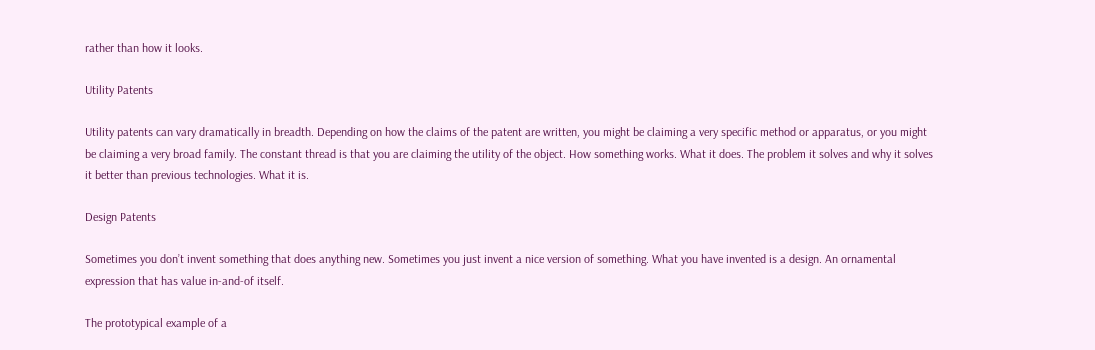rather than how it looks.

Utility Patents

Utility patents can vary dramatically in breadth. Depending on how the claims of the patent are written, you might be claiming a very specific method or apparatus, or you might be claiming a very broad family. The constant thread is that you are claiming the utility of the object. How something works. What it does. The problem it solves and why it solves it better than previous technologies. What it is.

Design Patents

Sometimes you don’t invent something that does anything new. Sometimes you just invent a nice version of something. What you have invented is a design. An ornamental expression that has value in-and-of itself.

The prototypical example of a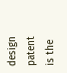design patent is the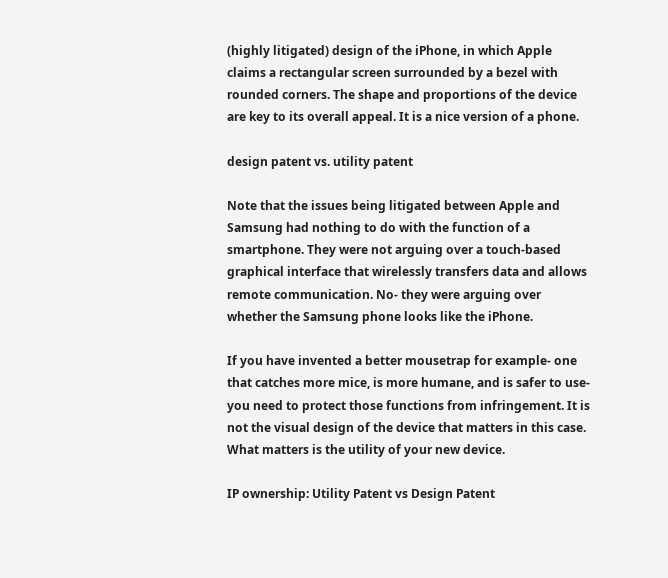(highly litigated) design of the iPhone, in which Apple claims a rectangular screen surrounded by a bezel with rounded corners. The shape and proportions of the device are key to its overall appeal. It is a nice version of a phone.

design patent vs. utility patent

Note that the issues being litigated between Apple and Samsung had nothing to do with the function of a smartphone. They were not arguing over a touch-based graphical interface that wirelessly transfers data and allows remote communication. No- they were arguing over whether the Samsung phone looks like the iPhone.

If you have invented a better mousetrap for example- one that catches more mice, is more humane, and is safer to use- you need to protect those functions from infringement. It is not the visual design of the device that matters in this case. What matters is the utility of your new device.

IP ownership: Utility Patent vs Design Patent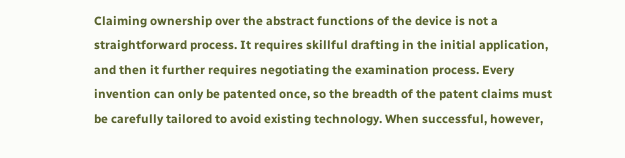Claiming ownership over the abstract functions of the device is not a straightforward process. It requires skillful drafting in the initial application, and then it further requires negotiating the examination process. Every invention can only be patented once, so the breadth of the patent claims must be carefully tailored to avoid existing technology. When successful, however,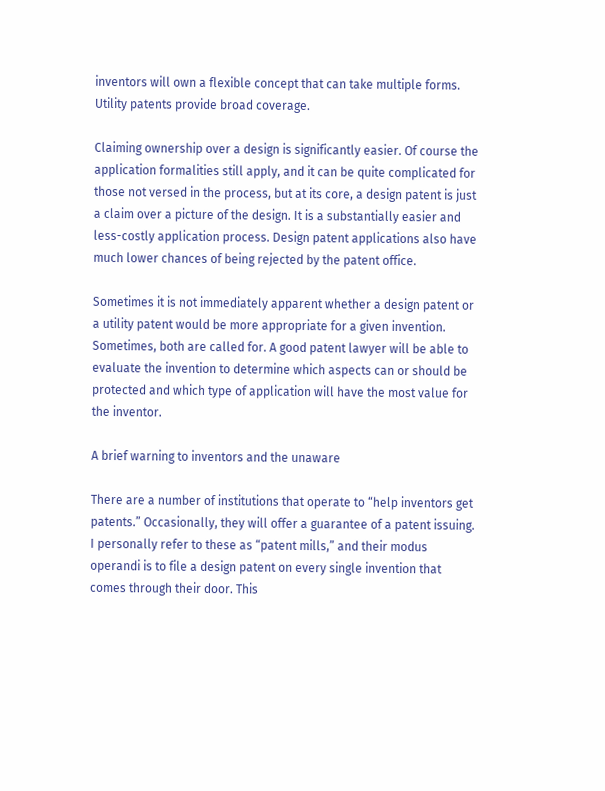inventors will own a flexible concept that can take multiple forms. Utility patents provide broad coverage.

Claiming ownership over a design is significantly easier. Of course the application formalities still apply, and it can be quite complicated for those not versed in the process, but at its core, a design patent is just a claim over a picture of the design. It is a substantially easier and less-costly application process. Design patent applications also have much lower chances of being rejected by the patent office.

Sometimes it is not immediately apparent whether a design patent or a utility patent would be more appropriate for a given invention. Sometimes, both are called for. A good patent lawyer will be able to evaluate the invention to determine which aspects can or should be protected and which type of application will have the most value for the inventor.

A brief warning to inventors and the unaware

There are a number of institutions that operate to “help inventors get patents.” Occasionally, they will offer a guarantee of a patent issuing. I personally refer to these as “patent mills,” and their modus operandi is to file a design patent on every single invention that comes through their door. This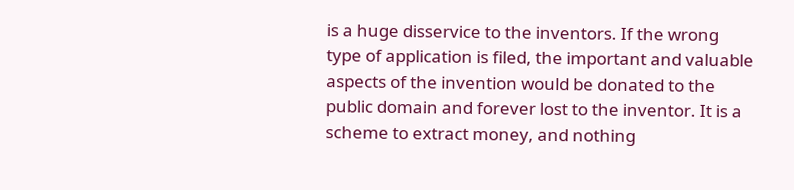is a huge disservice to the inventors. If the wrong type of application is filed, the important and valuable aspects of the invention would be donated to the public domain and forever lost to the inventor. It is a scheme to extract money, and nothing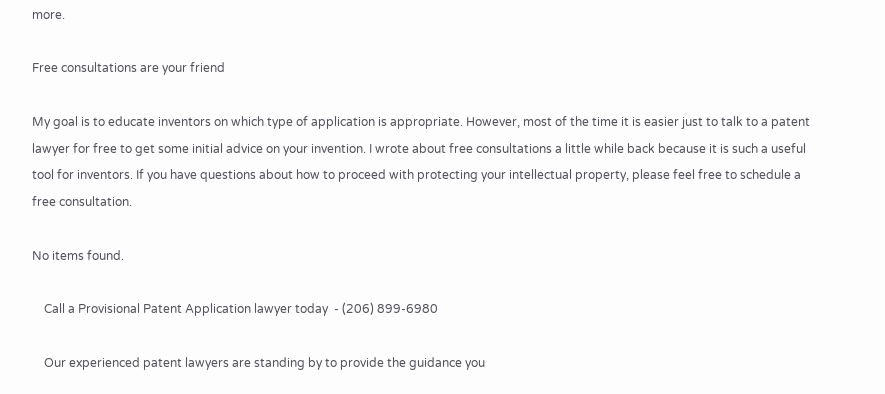more.

Free consultations are your friend

My goal is to educate inventors on which type of application is appropriate. However, most of the time it is easier just to talk to a patent lawyer for free to get some initial advice on your invention. I wrote about free consultations a little while back because it is such a useful tool for inventors. If you have questions about how to proceed with protecting your intellectual property, please feel free to schedule a free consultation.

No items found.

    Call a Provisional Patent Application lawyer today  - (206) 899-6980

    Our experienced patent lawyers are standing by to provide the guidance you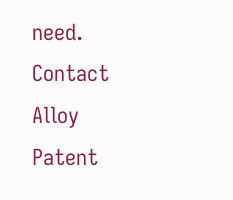need. Contact Alloy Patent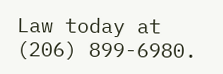Law today at (206) 899-6980.